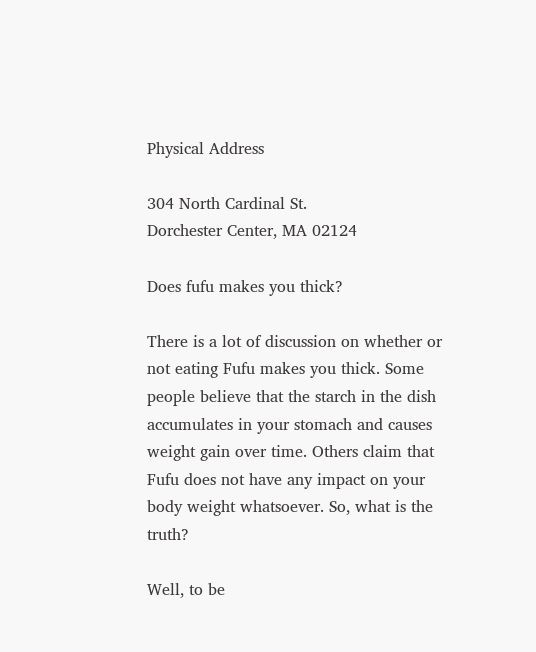Physical Address

304 North Cardinal St.
Dorchester Center, MA 02124

Does fufu makes you thick?

There is a lot of discussion on whether or not eating Fufu makes you thick. Some people believe that the starch in the dish accumulates in your stomach and causes weight gain over time. Others claim that Fufu does not have any impact on your body weight whatsoever. So, what is the truth?

Well, to be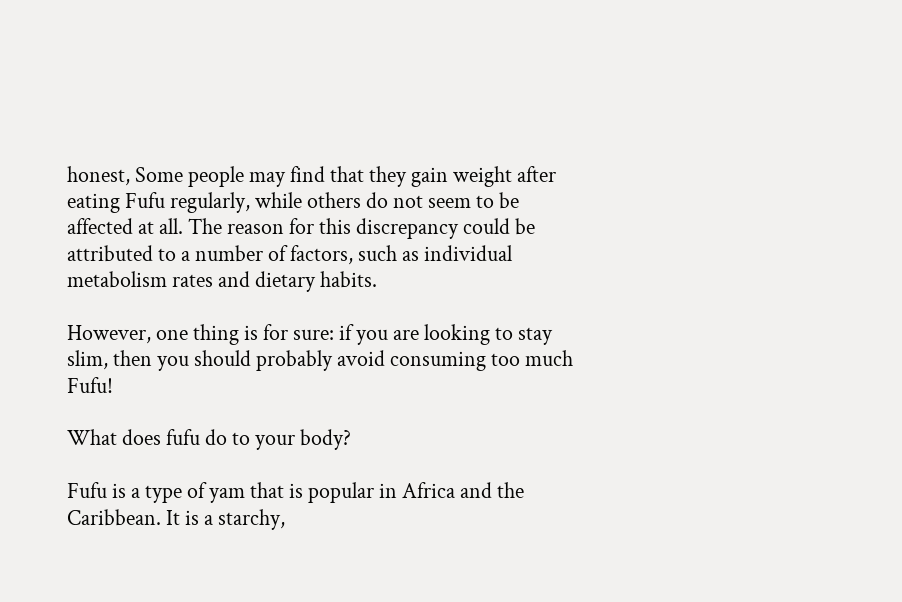honest, Some people may find that they gain weight after eating Fufu regularly, while others do not seem to be affected at all. The reason for this discrepancy could be attributed to a number of factors, such as individual metabolism rates and dietary habits.

However, one thing is for sure: if you are looking to stay slim, then you should probably avoid consuming too much Fufu!

What does fufu do to your body?

Fufu is a type of yam that is popular in Africa and the Caribbean. It is a starchy,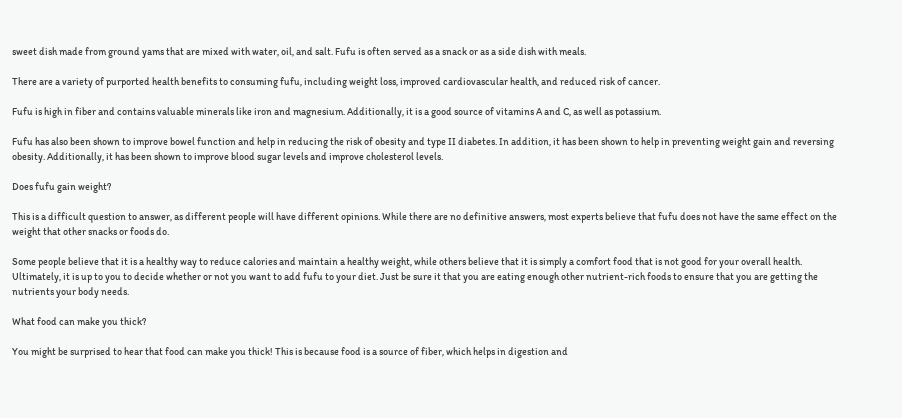sweet dish made from ground yams that are mixed with water, oil, and salt. Fufu is often served as a snack or as a side dish with meals.

There are a variety of purported health benefits to consuming fufu, including weight loss, improved cardiovascular health, and reduced risk of cancer.

Fufu is high in fiber and contains valuable minerals like iron and magnesium. Additionally, it is a good source of vitamins A and C, as well as potassium.

Fufu has also been shown to improve bowel function and help in reducing the risk of obesity and type II diabetes. In addition, it has been shown to help in preventing weight gain and reversing obesity. Additionally, it has been shown to improve blood sugar levels and improve cholesterol levels.

Does fufu gain weight?

This is a difficult question to answer, as different people will have different opinions. While there are no definitive answers, most experts believe that fufu does not have the same effect on the weight that other snacks or foods do.

Some people believe that it is a healthy way to reduce calories and maintain a healthy weight, while others believe that it is simply a comfort food that is not good for your overall health. Ultimately, it is up to you to decide whether or not you want to add fufu to your diet. Just be sure it that you are eating enough other nutrient-rich foods to ensure that you are getting the nutrients your body needs.

What food can make you thick?

You might be surprised to hear that food can make you thick! This is because food is a source of fiber, which helps in digestion and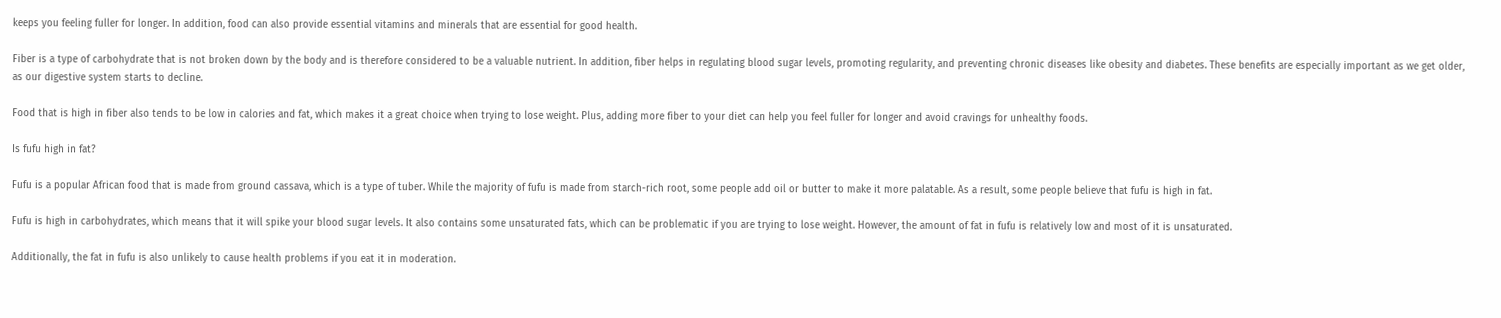keeps you feeling fuller for longer. In addition, food can also provide essential vitamins and minerals that are essential for good health.

Fiber is a type of carbohydrate that is not broken down by the body and is therefore considered to be a valuable nutrient. In addition, fiber helps in regulating blood sugar levels, promoting regularity, and preventing chronic diseases like obesity and diabetes. These benefits are especially important as we get older, as our digestive system starts to decline.

Food that is high in fiber also tends to be low in calories and fat, which makes it a great choice when trying to lose weight. Plus, adding more fiber to your diet can help you feel fuller for longer and avoid cravings for unhealthy foods.

Is fufu high in fat?

Fufu is a popular African food that is made from ground cassava, which is a type of tuber. While the majority of fufu is made from starch-rich root, some people add oil or butter to make it more palatable. As a result, some people believe that fufu is high in fat.

Fufu is high in carbohydrates, which means that it will spike your blood sugar levels. It also contains some unsaturated fats, which can be problematic if you are trying to lose weight. However, the amount of fat in fufu is relatively low and most of it is unsaturated.

Additionally, the fat in fufu is also unlikely to cause health problems if you eat it in moderation.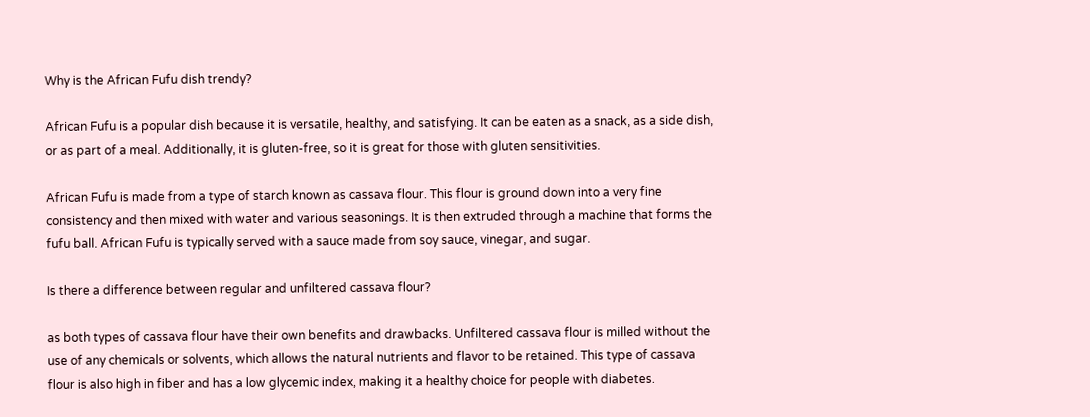Why is the African Fufu dish trendy?

African Fufu is a popular dish because it is versatile, healthy, and satisfying. It can be eaten as a snack, as a side dish, or as part of a meal. Additionally, it is gluten-free, so it is great for those with gluten sensitivities.

African Fufu is made from a type of starch known as cassava flour. This flour is ground down into a very fine consistency and then mixed with water and various seasonings. It is then extruded through a machine that forms the fufu ball. African Fufu is typically served with a sauce made from soy sauce, vinegar, and sugar.

Is there a difference between regular and unfiltered cassava flour?

as both types of cassava flour have their own benefits and drawbacks. Unfiltered cassava flour is milled without the use of any chemicals or solvents, which allows the natural nutrients and flavor to be retained. This type of cassava flour is also high in fiber and has a low glycemic index, making it a healthy choice for people with diabetes.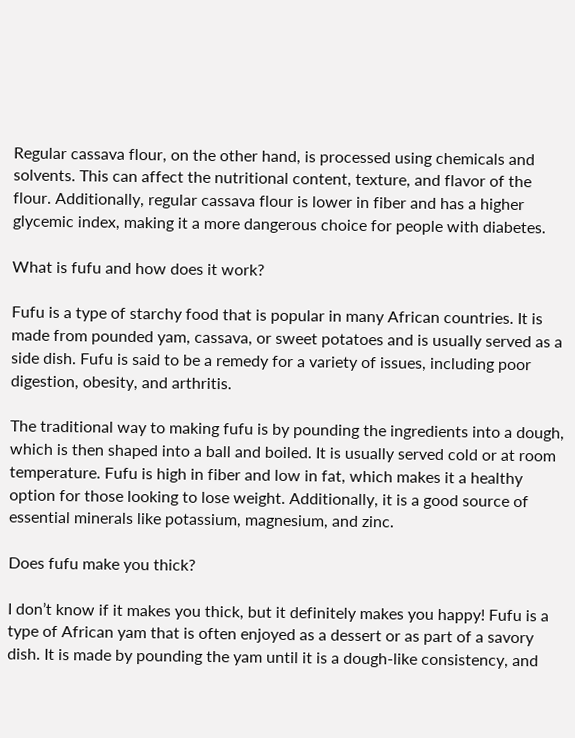Regular cassava flour, on the other hand, is processed using chemicals and solvents. This can affect the nutritional content, texture, and flavor of the flour. Additionally, regular cassava flour is lower in fiber and has a higher glycemic index, making it a more dangerous choice for people with diabetes.

What is fufu and how does it work?

Fufu is a type of starchy food that is popular in many African countries. It is made from pounded yam, cassava, or sweet potatoes and is usually served as a side dish. Fufu is said to be a remedy for a variety of issues, including poor digestion, obesity, and arthritis.

The traditional way to making fufu is by pounding the ingredients into a dough, which is then shaped into a ball and boiled. It is usually served cold or at room temperature. Fufu is high in fiber and low in fat, which makes it a healthy option for those looking to lose weight. Additionally, it is a good source of essential minerals like potassium, magnesium, and zinc.

Does fufu make you thick?

I don’t know if it makes you thick, but it definitely makes you happy! Fufu is a type of African yam that is often enjoyed as a dessert or as part of a savory dish. It is made by pounding the yam until it is a dough-like consistency, and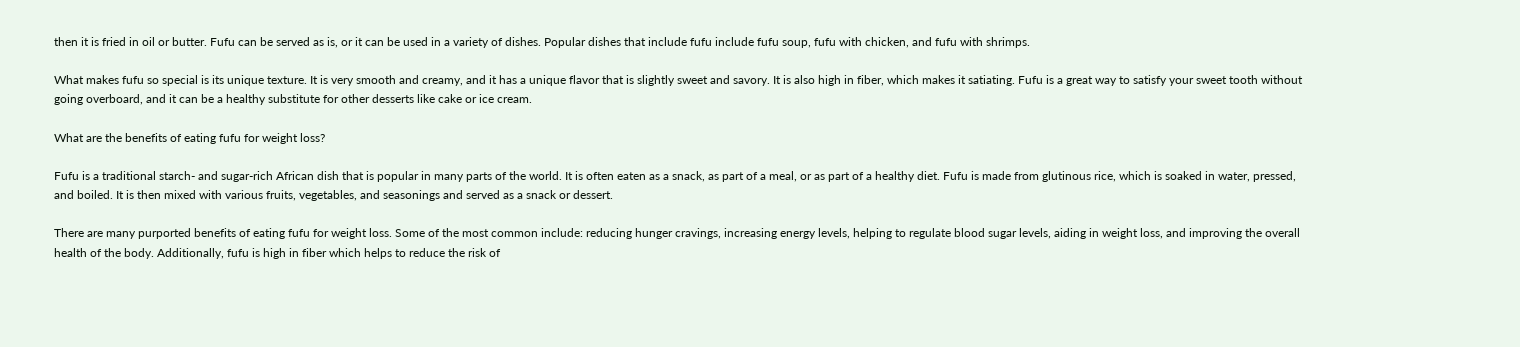then it is fried in oil or butter. Fufu can be served as is, or it can be used in a variety of dishes. Popular dishes that include fufu include fufu soup, fufu with chicken, and fufu with shrimps.

What makes fufu so special is its unique texture. It is very smooth and creamy, and it has a unique flavor that is slightly sweet and savory. It is also high in fiber, which makes it satiating. Fufu is a great way to satisfy your sweet tooth without going overboard, and it can be a healthy substitute for other desserts like cake or ice cream.

What are the benefits of eating fufu for weight loss?

Fufu is a traditional starch- and sugar-rich African dish that is popular in many parts of the world. It is often eaten as a snack, as part of a meal, or as part of a healthy diet. Fufu is made from glutinous rice, which is soaked in water, pressed, and boiled. It is then mixed with various fruits, vegetables, and seasonings and served as a snack or dessert.

There are many purported benefits of eating fufu for weight loss. Some of the most common include: reducing hunger cravings, increasing energy levels, helping to regulate blood sugar levels, aiding in weight loss, and improving the overall health of the body. Additionally, fufu is high in fiber which helps to reduce the risk of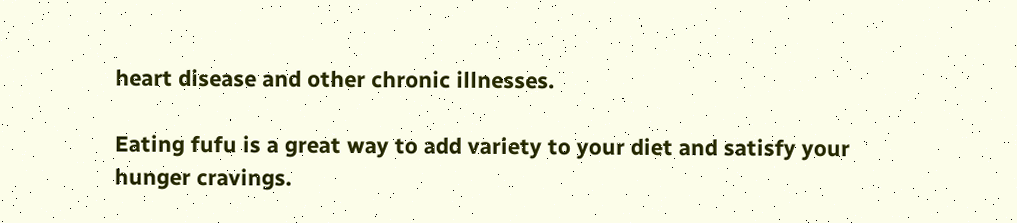heart disease and other chronic illnesses.

Eating fufu is a great way to add variety to your diet and satisfy your hunger cravings.